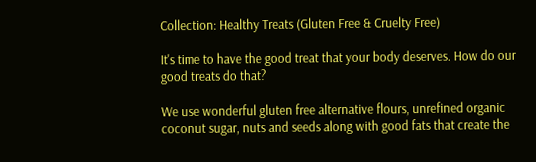Collection: Healthy Treats (Gluten Free & Cruelty Free)

It's time to have the good treat that your body deserves. How do our good treats do that?

We use wonderful gluten free alternative flours, unrefined organic coconut sugar, nuts and seeds along with good fats that create the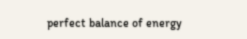perfect balance of energy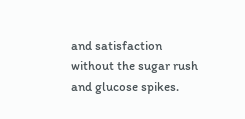and satisfaction without the sugar rush and glucose spikes.